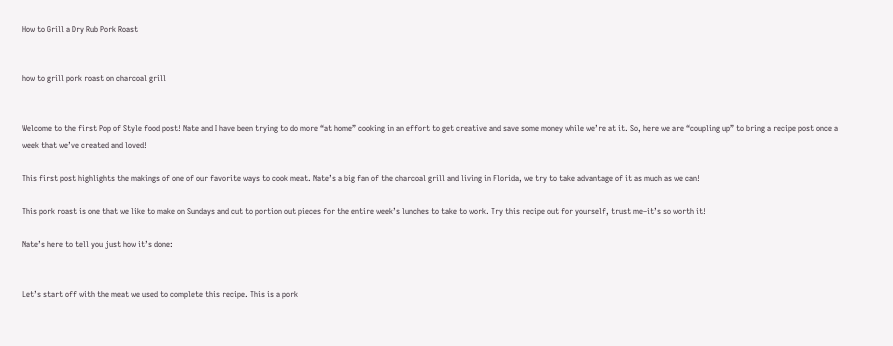How to Grill a Dry Rub Pork Roast


how to grill pork roast on charcoal grill


Welcome to the first Pop of Style food post! Nate and I have been trying to do more “at home” cooking in an effort to get creative and save some money while we’re at it. So, here we are “coupling up” to bring a recipe post once a week that we’ve created and loved!

This first post highlights the makings of one of our favorite ways to cook meat. Nate’s a big fan of the charcoal grill and living in Florida, we try to take advantage of it as much as we can!

This pork roast is one that we like to make on Sundays and cut to portion out pieces for the entire week’s lunches to take to work. Try this recipe out for yourself, trust me–it’s so worth it!

Nate’s here to tell you just how it’s done:


Let’s start off with the meat we used to complete this recipe. This is a pork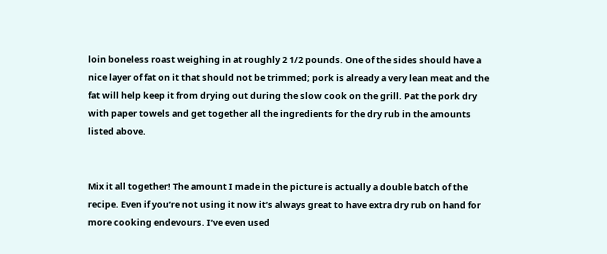loin boneless roast weighing in at roughly 2 1/2 pounds. One of the sides should have a nice layer of fat on it that should not be trimmed; pork is already a very lean meat and the fat will help keep it from drying out during the slow cook on the grill. Pat the pork dry with paper towels and get together all the ingredients for the dry rub in the amounts listed above.


Mix it all together! The amount I made in the picture is actually a double batch of the recipe. Even if you’re not using it now it’s always great to have extra dry rub on hand for more cooking endevours. I’ve even used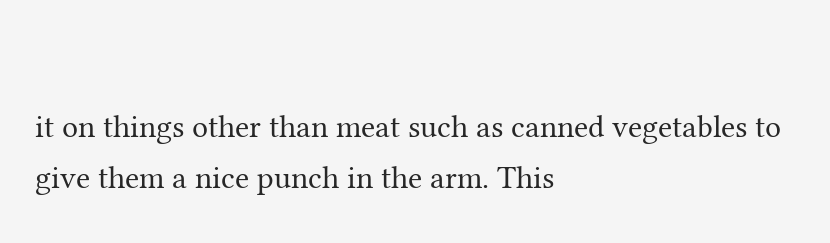it on things other than meat such as canned vegetables to give them a nice punch in the arm. This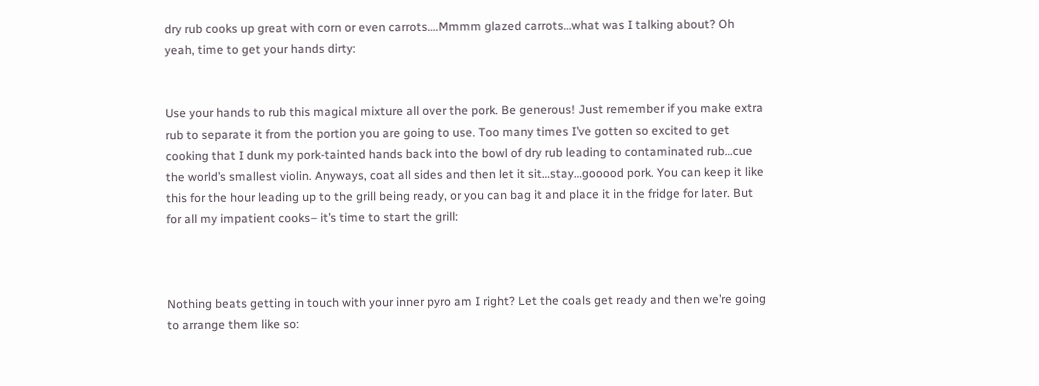dry rub cooks up great with corn or even carrots….Mmmm glazed carrots…what was I talking about? Oh yeah, time to get your hands dirty:


Use your hands to rub this magical mixture all over the pork. Be generous! Just remember if you make extra rub to separate it from the portion you are going to use. Too many times I’ve gotten so excited to get cooking that I dunk my pork-tainted hands back into the bowl of dry rub leading to contaminated rub…cue the world’s smallest violin. Anyways, coat all sides and then let it sit…stay…gooood pork. You can keep it like this for the hour leading up to the grill being ready, or you can bag it and place it in the fridge for later. But for all my impatient cooks– it’s time to start the grill:



Nothing beats getting in touch with your inner pyro am I right? Let the coals get ready and then we’re going to arrange them like so: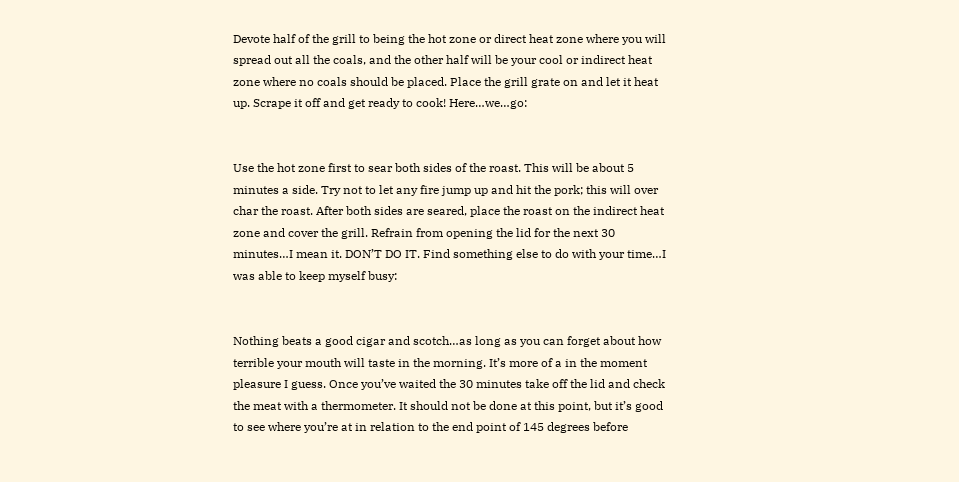Devote half of the grill to being the hot zone or direct heat zone where you will spread out all the coals, and the other half will be your cool or indirect heat zone where no coals should be placed. Place the grill grate on and let it heat up. Scrape it off and get ready to cook! Here…we…go:


Use the hot zone first to sear both sides of the roast. This will be about 5 minutes a side. Try not to let any fire jump up and hit the pork; this will over char the roast. After both sides are seared, place the roast on the indirect heat zone and cover the grill. Refrain from opening the lid for the next 30 minutes…I mean it. DON’T DO IT. Find something else to do with your time…I was able to keep myself busy:


Nothing beats a good cigar and scotch…as long as you can forget about how terrible your mouth will taste in the morning. It’s more of a in the moment pleasure I guess. Once you’ve waited the 30 minutes take off the lid and check the meat with a thermometer. It should not be done at this point, but it’s good to see where you’re at in relation to the end point of 145 degrees before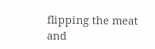flipping the meat and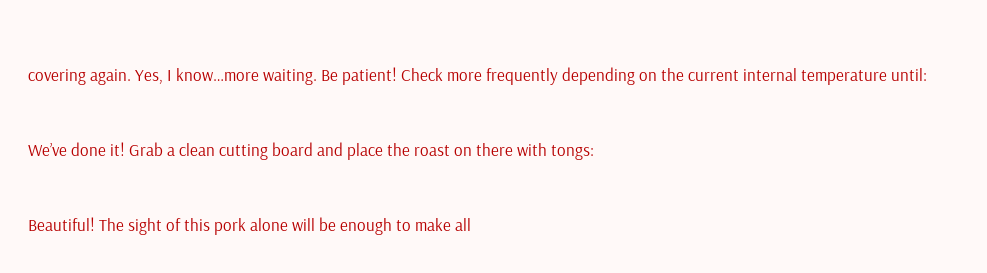covering again. Yes, I know…more waiting. Be patient! Check more frequently depending on the current internal temperature until:


We’ve done it! Grab a clean cutting board and place the roast on there with tongs:


Beautiful! The sight of this pork alone will be enough to make all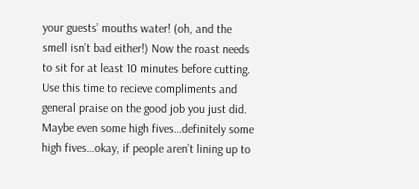your guests’ mouths water! (oh, and the smell isn’t bad either!) Now the roast needs to sit for at least 10 minutes before cutting. Use this time to recieve compliments and general praise on the good job you just did. Maybe even some high fives…definitely some high fives…okay, if people aren’t lining up to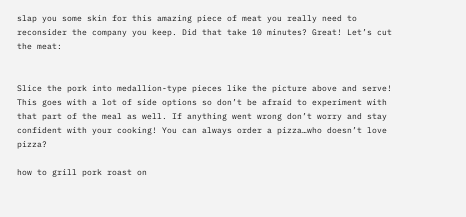slap you some skin for this amazing piece of meat you really need to reconsider the company you keep. Did that take 10 minutes? Great! Let’s cut the meat:


Slice the pork into medallion-type pieces like the picture above and serve! This goes with a lot of side options so don’t be afraid to experiment with that part of the meal as well. If anything went wrong don’t worry and stay confident with your cooking! You can always order a pizza…who doesn’t love pizza?

how to grill pork roast on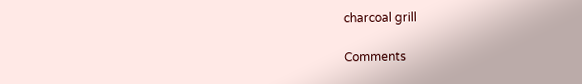charcoal grill

Comments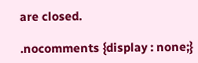are closed.

.nocomments {display : none;}